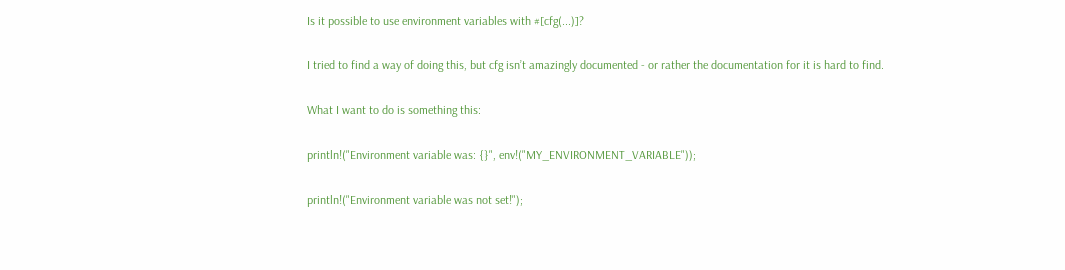Is it possible to use environment variables with #[cfg(...)]?

I tried to find a way of doing this, but cfg isn’t amazingly documented - or rather the documentation for it is hard to find.

What I want to do is something this:

println!("Environment variable was: {}", env!("MY_ENVIRONMENT_VARIABLE"));

println!("Environment variable was not set!");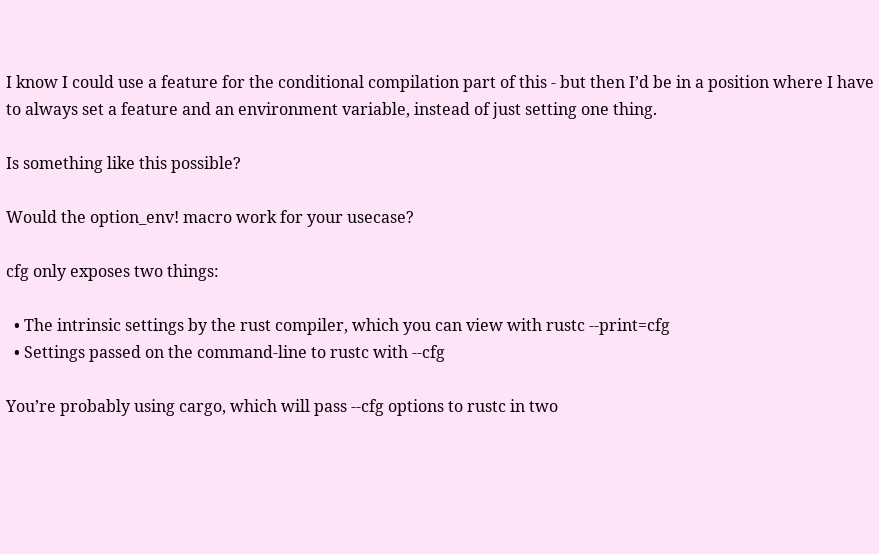I know I could use a feature for the conditional compilation part of this - but then I’d be in a position where I have to always set a feature and an environment variable, instead of just setting one thing.

Is something like this possible?

Would the option_env! macro work for your usecase?

cfg only exposes two things:

  • The intrinsic settings by the rust compiler, which you can view with rustc --print=cfg
  • Settings passed on the command-line to rustc with --cfg

You’re probably using cargo, which will pass --cfg options to rustc in two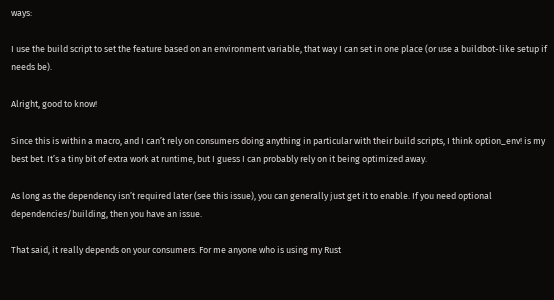ways:

I use the build script to set the feature based on an environment variable, that way I can set in one place (or use a buildbot-like setup if needs be).

Alright, good to know!

Since this is within a macro, and I can’t rely on consumers doing anything in particular with their build scripts, I think option_env! is my best bet. It’s a tiny bit of extra work at runtime, but I guess I can probably rely on it being optimized away.

As long as the dependency isn’t required later (see this issue), you can generally just get it to enable. If you need optional dependencies/building, then you have an issue.

That said, it really depends on your consumers. For me anyone who is using my Rust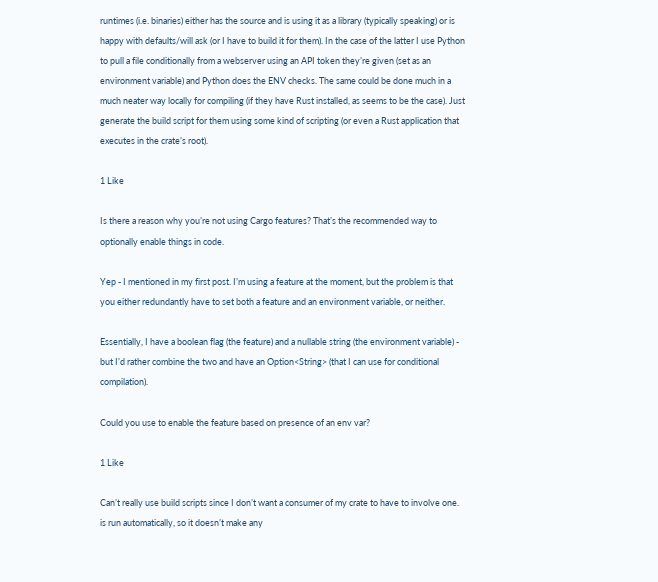runtimes (i.e. binaries) either has the source and is using it as a library (typically speaking) or is happy with defaults/will ask (or I have to build it for them). In the case of the latter I use Python to pull a file conditionally from a webserver using an API token they’re given (set as an environment variable) and Python does the ENV checks. The same could be done much in a much neater way locally for compiling (if they have Rust installed, as seems to be the case). Just generate the build script for them using some kind of scripting (or even a Rust application that executes in the crate’s root).

1 Like

Is there a reason why you’re not using Cargo features? That’s the recommended way to optionally enable things in code.

Yep - I mentioned in my first post. I’m using a feature at the moment, but the problem is that you either redundantly have to set both a feature and an environment variable, or neither.

Essentially, I have a boolean flag (the feature) and a nullable string (the environment variable) - but I’d rather combine the two and have an Option<String> (that I can use for conditional compilation).

Could you use to enable the feature based on presence of an env var?

1 Like

Can’t really use build scripts since I don’t want a consumer of my crate to have to involve one. is run automatically, so it doesn’t make any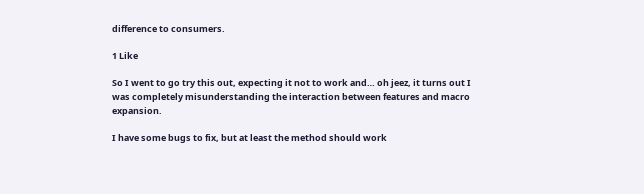difference to consumers.

1 Like

So I went to go try this out, expecting it not to work and… oh jeez, it turns out I was completely misunderstanding the interaction between features and macro expansion.

I have some bugs to fix, but at least the method should work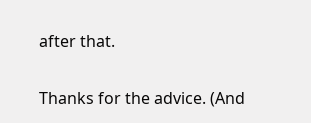after that.

Thanks for the advice. (And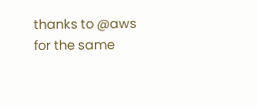thanks to @aws for the same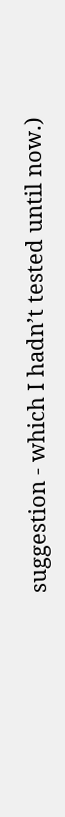suggestion - which I hadn’t tested until now.)